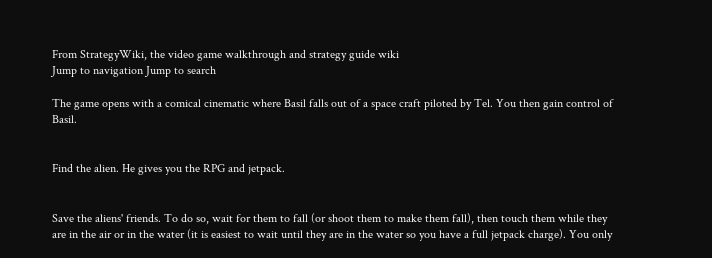From StrategyWiki, the video game walkthrough and strategy guide wiki
Jump to navigation Jump to search

The game opens with a comical cinematic where Basil falls out of a space craft piloted by Tel. You then gain control of Basil.


Find the alien. He gives you the RPG and jetpack.


Save the aliens' friends. To do so, wait for them to fall (or shoot them to make them fall), then touch them while they are in the air or in the water (it is easiest to wait until they are in the water so you have a full jetpack charge). You only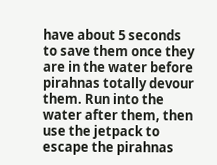have about 5 seconds to save them once they are in the water before pirahnas totally devour them. Run into the water after them, then use the jetpack to escape the pirahnas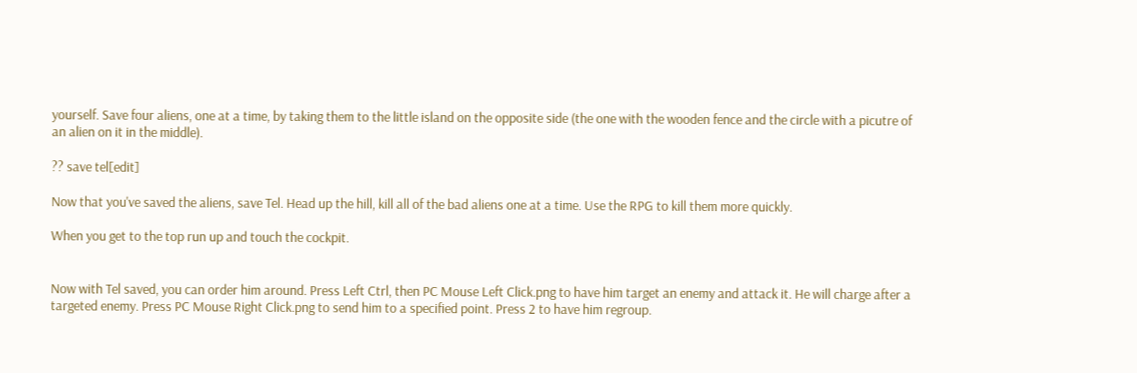yourself. Save four aliens, one at a time, by taking them to the little island on the opposite side (the one with the wooden fence and the circle with a picutre of an alien on it in the middle).

?? save tel[edit]

Now that you've saved the aliens, save Tel. Head up the hill, kill all of the bad aliens one at a time. Use the RPG to kill them more quickly.

When you get to the top run up and touch the cockpit.


Now with Tel saved, you can order him around. Press Left Ctrl, then PC Mouse Left Click.png to have him target an enemy and attack it. He will charge after a targeted enemy. Press PC Mouse Right Click.png to send him to a specified point. Press 2 to have him regroup.